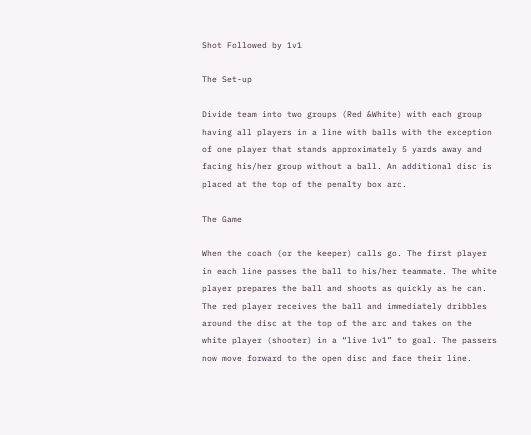Shot Followed by 1v1

The Set-up

Divide team into two groups (Red &White) with each group having all players in a line with balls with the exception of one player that stands approximately 5 yards away and facing his/her group without a ball. An additional disc is placed at the top of the penalty box arc.

The Game

When the coach (or the keeper) calls go. The first player in each line passes the ball to his/her teammate. The white player prepares the ball and shoots as quickly as he can.  The red player receives the ball and immediately dribbles around the disc at the top of the arc and takes on the white player (shooter) in a “live 1v1” to goal. The passers now move forward to the open disc and face their line.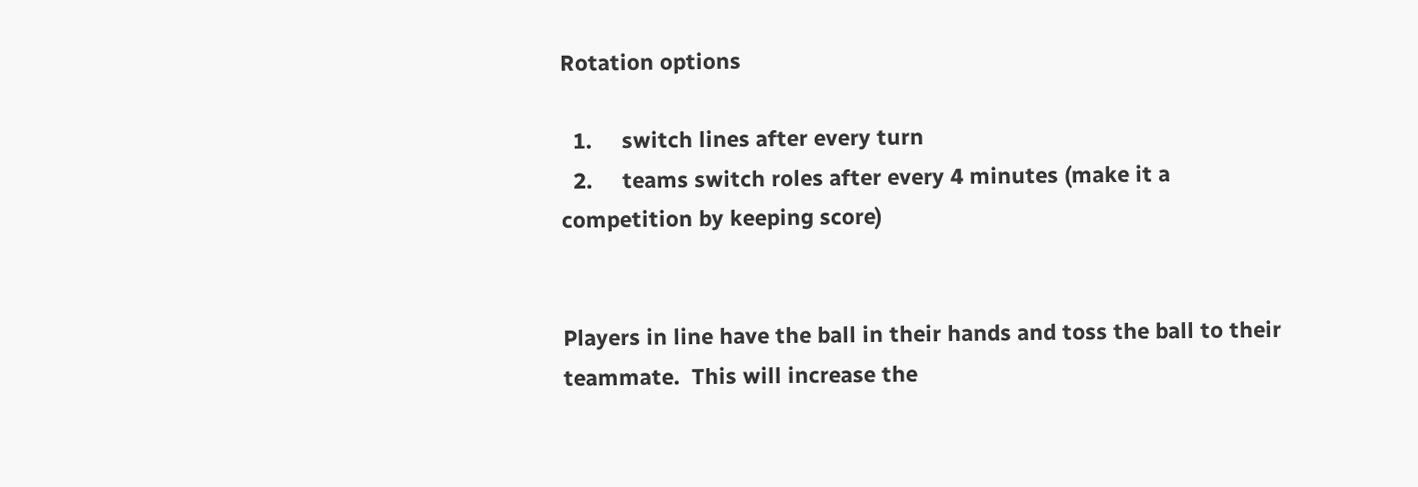Rotation options

  1.     switch lines after every turn
  2.     teams switch roles after every 4 minutes (make it a competition by keeping score)


Players in line have the ball in their hands and toss the ball to their teammate.  This will increase the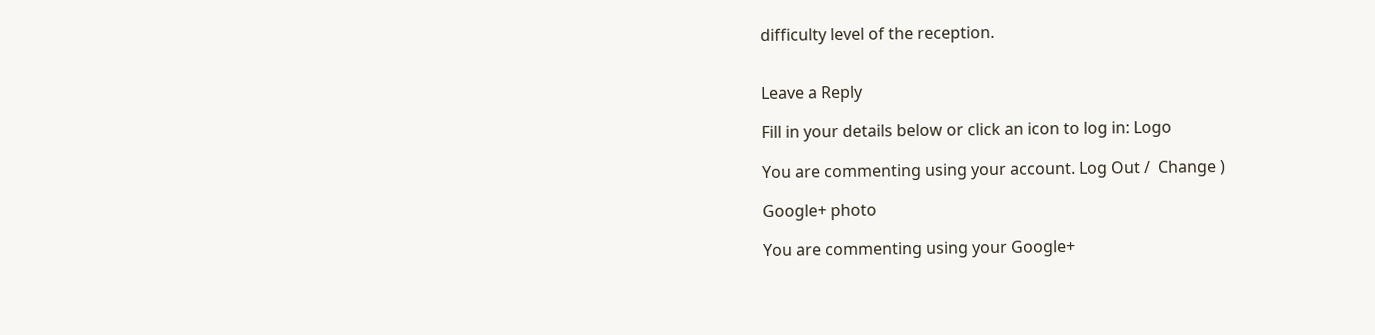difficulty level of the reception.


Leave a Reply

Fill in your details below or click an icon to log in: Logo

You are commenting using your account. Log Out /  Change )

Google+ photo

You are commenting using your Google+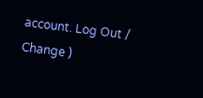account. Log Out /  Change )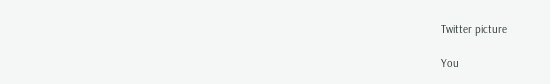Twitter picture

You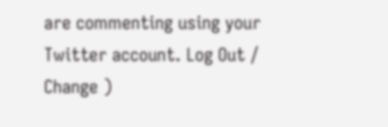are commenting using your Twitter account. Log Out /  Change )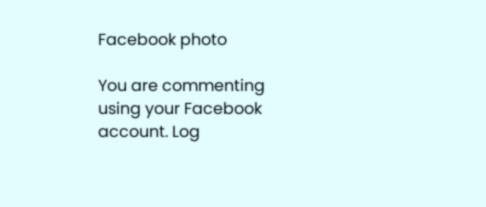Facebook photo

You are commenting using your Facebook account. Log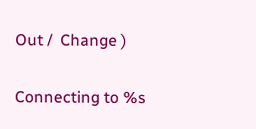Out /  Change )


Connecting to %s